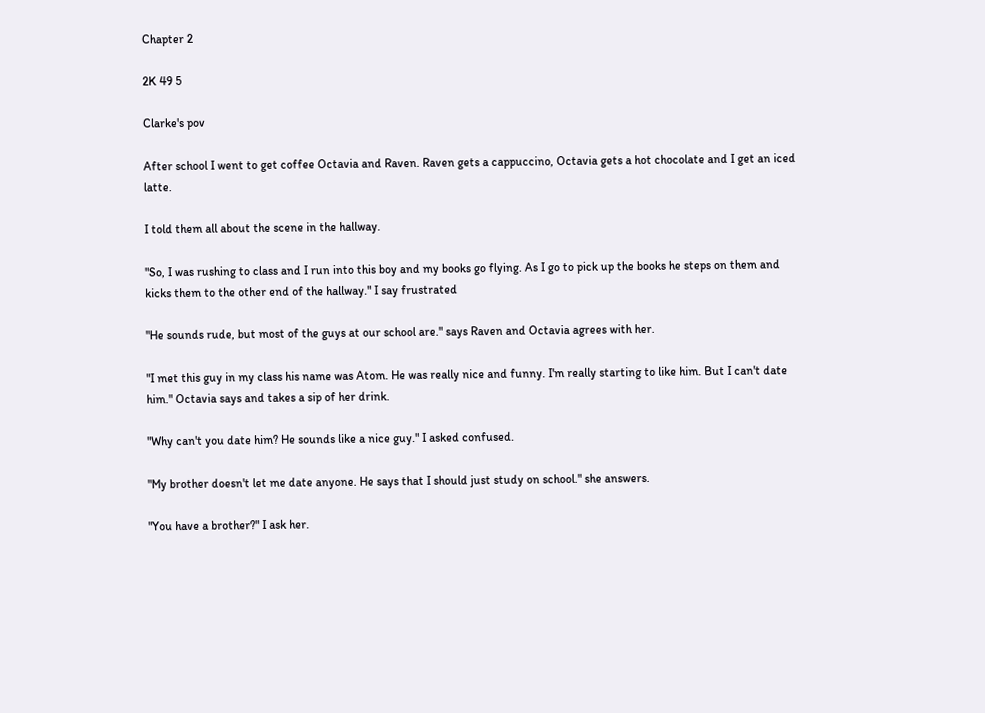Chapter 2

2K 49 5

Clarke's pov

After school I went to get coffee Octavia and Raven. Raven gets a cappuccino, Octavia gets a hot chocolate and I get an iced latte.

I told them all about the scene in the hallway.

"So, I was rushing to class and I run into this boy and my books go flying. As I go to pick up the books he steps on them and kicks them to the other end of the hallway." I say frustrated

"He sounds rude, but most of the guys at our school are." says Raven and Octavia agrees with her.

"I met this guy in my class his name was Atom. He was really nice and funny. I'm really starting to like him. But I can't date him." Octavia says and takes a sip of her drink.

"Why can't you date him? He sounds like a nice guy." I asked confused.

"My brother doesn't let me date anyone. He says that I should just study on school." she answers.

"You have a brother?" I ask her.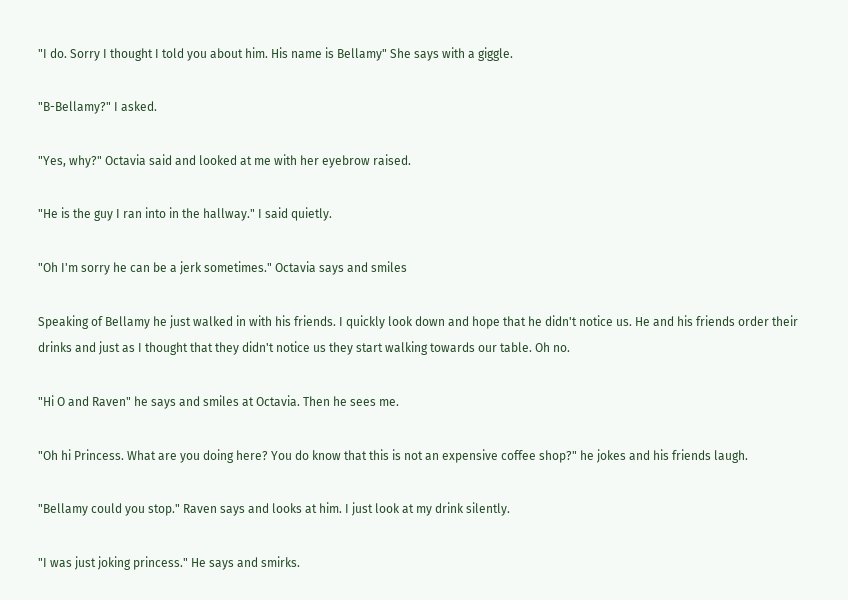"I do. Sorry I thought I told you about him. His name is Bellamy" She says with a giggle.

"B-Bellamy?" I asked.

"Yes, why?" Octavia said and looked at me with her eyebrow raised.

"He is the guy I ran into in the hallway." I said quietly.

"Oh I'm sorry he can be a jerk sometimes." Octavia says and smiles

Speaking of Bellamy he just walked in with his friends. I quickly look down and hope that he didn't notice us. He and his friends order their drinks and just as I thought that they didn't notice us they start walking towards our table. Oh no.

"Hi O and Raven" he says and smiles at Octavia. Then he sees me.

"Oh hi Princess. What are you doing here? You do know that this is not an expensive coffee shop?" he jokes and his friends laugh.

"Bellamy could you stop." Raven says and looks at him. I just look at my drink silently.

"I was just joking princess." He says and smirks.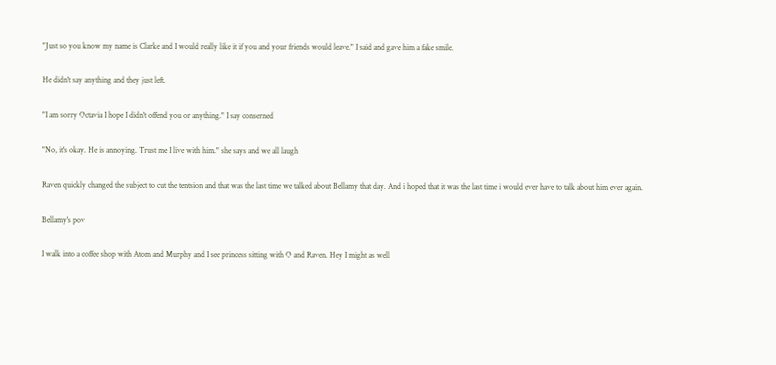"Just so you know my name is Clarke and I would really like it if you and your friends would leave." I said and gave him a fake smile.

He didn't say anything and they just left.

"I am sorry Octavia I hope I didn't offend you or anything." I say conserned

"No, it's okay. He is annoying. Trust me I live with him." she says and we all laugh

Raven quickly changed the subject to cut the tentsion and that was the last time we talked about Bellamy that day. And i hoped that it was the last time i would ever have to talk about him ever again.

Bellamy's pov

I walk into a coffee shop with Atom and Murphy and I see princess sitting with O and Raven. Hey I might as well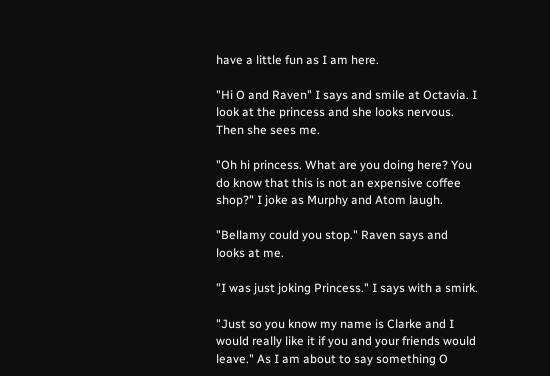have a little fun as I am here.

"Hi O and Raven" I says and smile at Octavia. I look at the princess and she looks nervous. Then she sees me.

"Oh hi princess. What are you doing here? You do know that this is not an expensive coffee shop?" I joke as Murphy and Atom laugh.

"Bellamy could you stop." Raven says and looks at me.

"I was just joking Princess." I says with a smirk.

"Just so you know my name is Clarke and I would really like it if you and your friends would leave." As I am about to say something O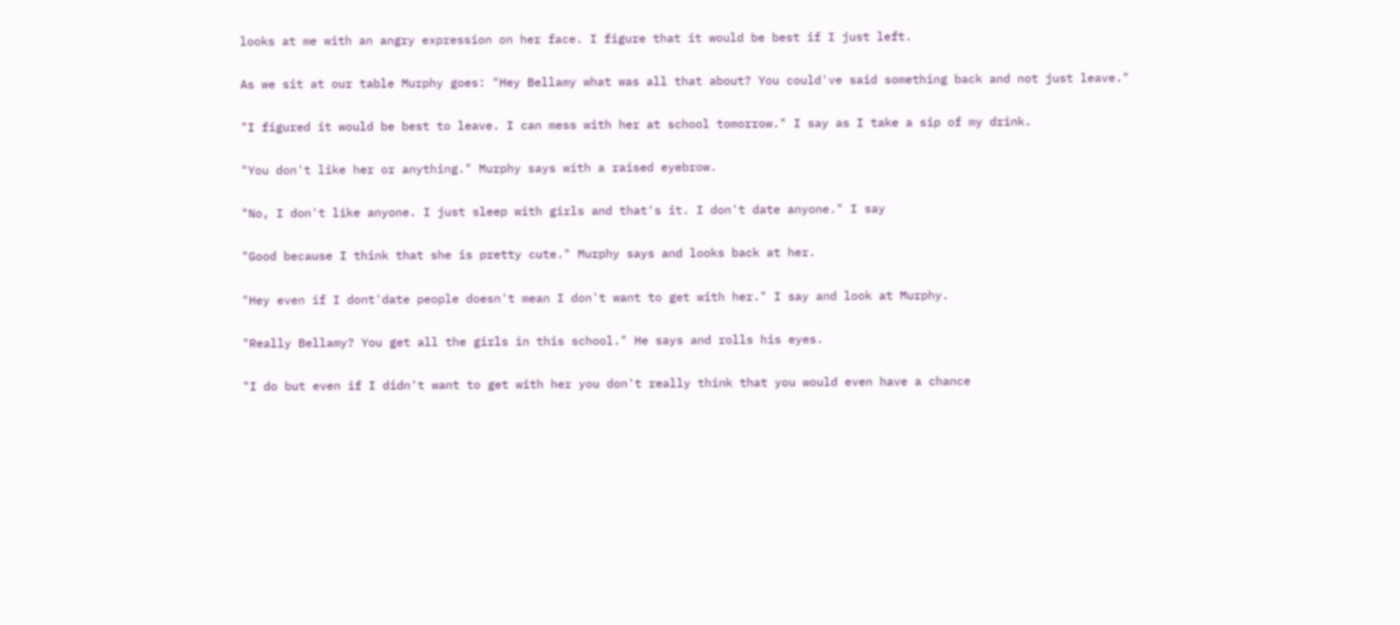looks at me with an angry expression on her face. I figure that it would be best if I just left.

As we sit at our table Murphy goes: "Hey Bellamy what was all that about? You could've said something back and not just leave."

"I figured it would be best to leave. I can mess with her at school tomorrow." I say as I take a sip of my drink.

"You don't like her or anything." Murphy says with a raised eyebrow.

"No, I don't like anyone. I just sleep with girls and that's it. I don't date anyone." I say

"Good because I think that she is pretty cute." Murphy says and looks back at her.

"Hey even if I dont'date people doesn't mean I don't want to get with her." I say and look at Murphy.

"Really Bellamy? You get all the girls in this school." He says and rolls his eyes.

"I do but even if I didn't want to get with her you don't really think that you would even have a chance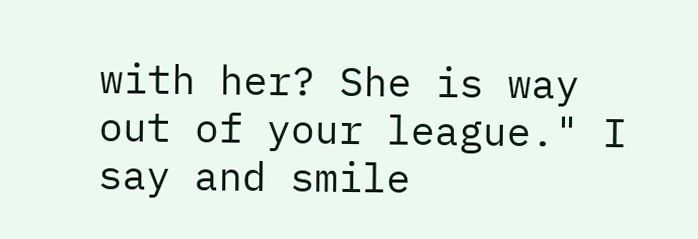with her? She is way out of your league." I say and smile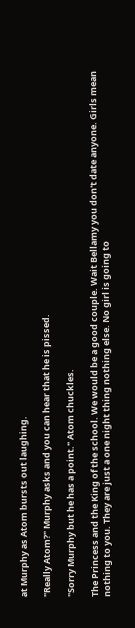at Murphy as Atom bursts out laughing.

"Really Atom?" Murphy asks and you can hear that he is pissed.

"Sorry Murphy but he has a point." Atom chuckles.

The Princess and the King of the school. We would be a good couple. Wait Bellamy you don't date anyone. Girls mean nothing to you. They are just a one night thing nothing else. No girl is going to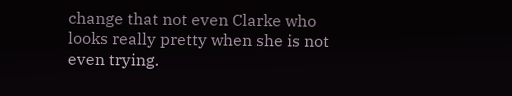change that not even Clarke who looks really pretty when she is not even trying.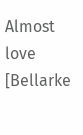Almost love [Bellarke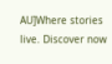AU]Where stories live. Discover now